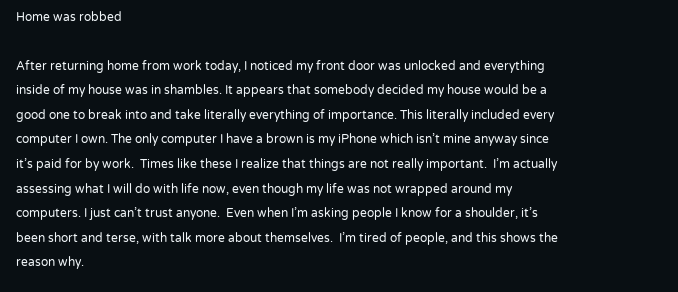Home was robbed

After returning home from work today, I noticed my front door was unlocked and everything inside of my house was in shambles. It appears that somebody decided my house would be a good one to break into and take literally everything of importance. This literally included every computer I own. The only computer I have a brown is my iPhone which isn’t mine anyway since it’s paid for by work.  Times like these I realize that things are not really important.  I’m actually assessing what I will do with life now, even though my life was not wrapped around my computers. I just can’t trust anyone.  Even when I’m asking people I know for a shoulder, it’s been short and terse, with talk more about themselves.  I’m tired of people, and this shows the reason why.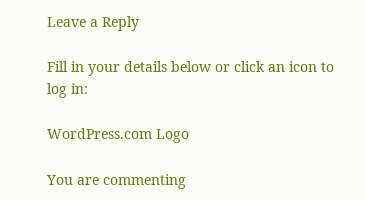Leave a Reply

Fill in your details below or click an icon to log in:

WordPress.com Logo

You are commenting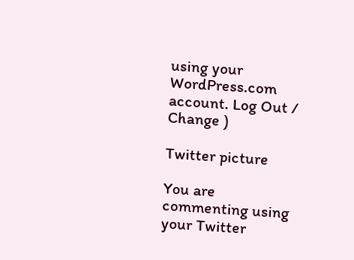using your WordPress.com account. Log Out / Change )

Twitter picture

You are commenting using your Twitter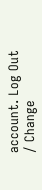account. Log Out / Change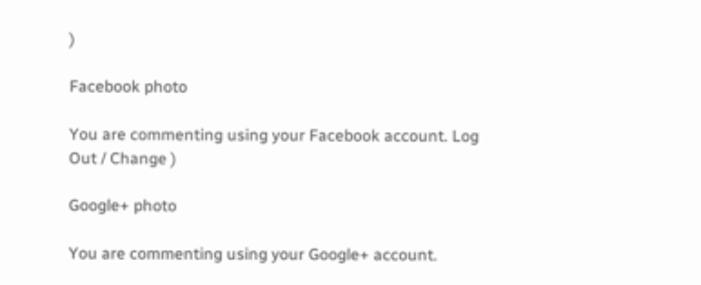)

Facebook photo

You are commenting using your Facebook account. Log Out / Change )

Google+ photo

You are commenting using your Google+ account.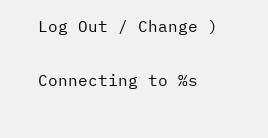Log Out / Change )

Connecting to %s